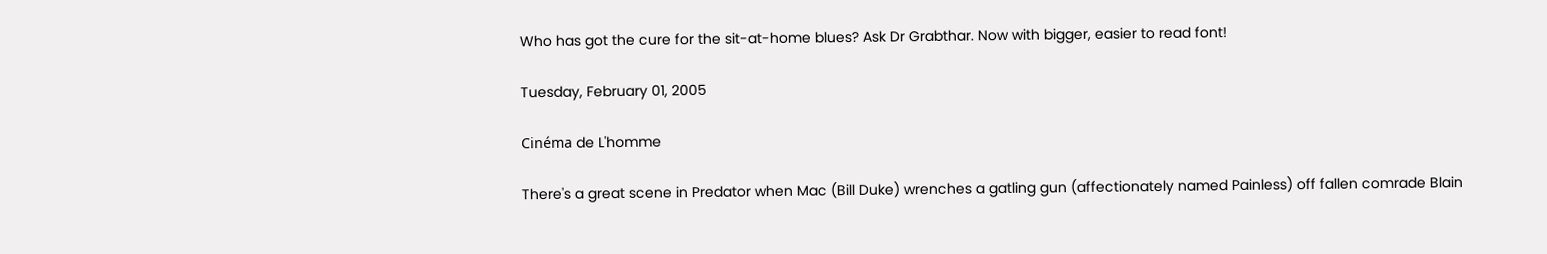Who has got the cure for the sit-at-home blues? Ask Dr Grabthar. Now with bigger, easier to read font!

Tuesday, February 01, 2005

Cinéma de L'homme

There's a great scene in Predator when Mac (Bill Duke) wrenches a gatling gun (affectionately named Painless) off fallen comrade Blain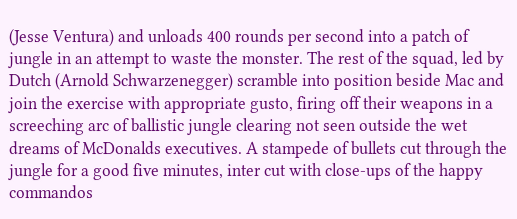(Jesse Ventura) and unloads 400 rounds per second into a patch of jungle in an attempt to waste the monster. The rest of the squad, led by Dutch (Arnold Schwarzenegger) scramble into position beside Mac and join the exercise with appropriate gusto, firing off their weapons in a screeching arc of ballistic jungle clearing not seen outside the wet dreams of McDonalds executives. A stampede of bullets cut through the jungle for a good five minutes, inter cut with close-ups of the happy commandos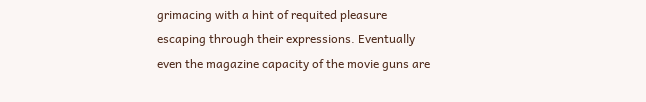grimacing with a hint of requited pleasure escaping through their expressions. Eventually even the magazine capacity of the movie guns are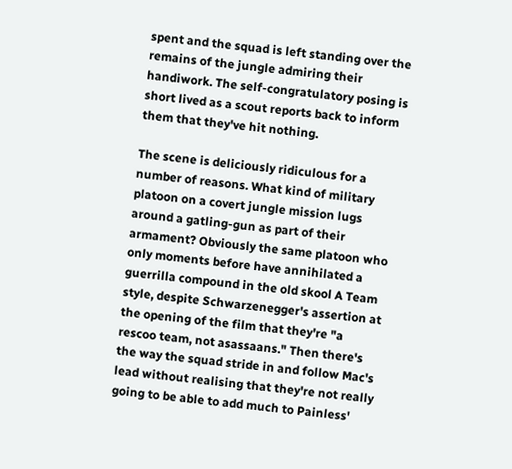spent and the squad is left standing over the remains of the jungle admiring their handiwork. The self-congratulatory posing is short lived as a scout reports back to inform them that they've hit nothing.

The scene is deliciously ridiculous for a number of reasons. What kind of military platoon on a covert jungle mission lugs around a gatling-gun as part of their armament? Obviously the same platoon who only moments before have annihilated a guerrilla compound in the old skool A Team style, despite Schwarzenegger's assertion at the opening of the film that they're "a rescoo team, not asassaans." Then there's the way the squad stride in and follow Mac's lead without realising that they're not really going to be able to add much to Painless'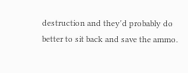destruction and they'd probably do better to sit back and save the ammo.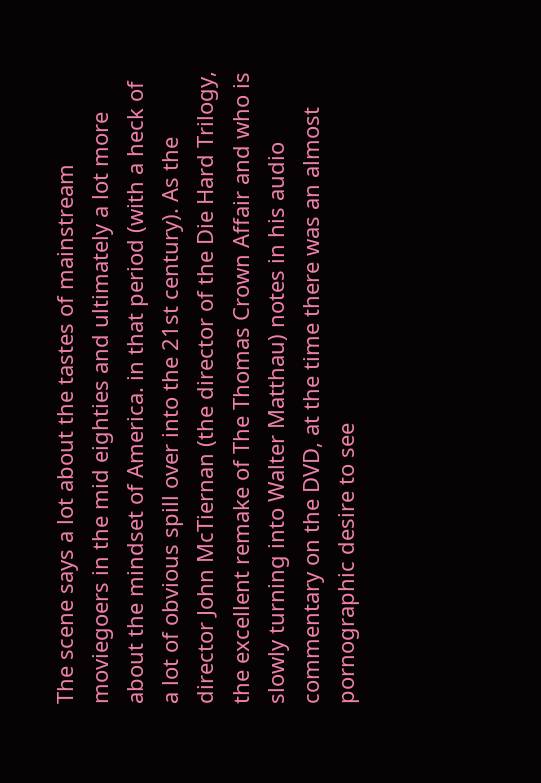The scene says a lot about the tastes of mainstream moviegoers in the mid eighties and ultimately a lot more about the mindset of America. in that period (with a heck of a lot of obvious spill over into the 21st century). As the director John McTiernan (the director of the Die Hard Trilogy, the excellent remake of The Thomas Crown Affair and who is slowly turning into Walter Matthau) notes in his audio commentary on the DVD, at the time there was an almost pornographic desire to see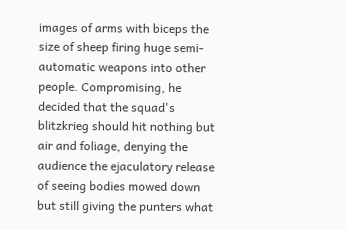images of arms with biceps the size of sheep firing huge semi-automatic weapons into other people. Compromising, he decided that the squad's blitzkrieg should hit nothing but air and foliage, denying the audience the ejaculatory release of seeing bodies mowed down but still giving the punters what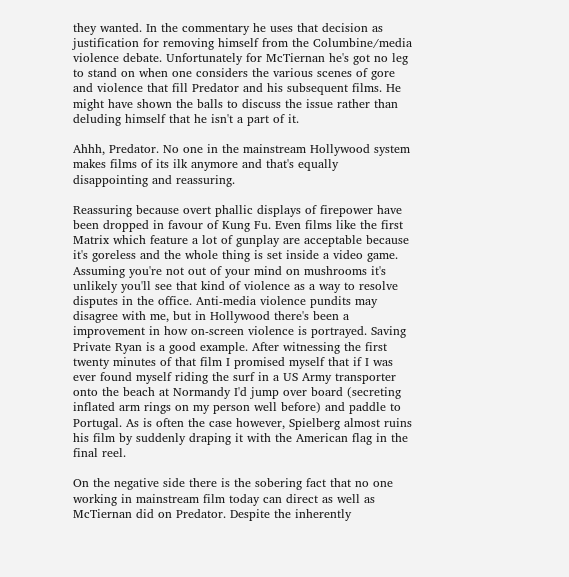they wanted. In the commentary he uses that decision as justification for removing himself from the Columbine/media violence debate. Unfortunately for McTiernan he's got no leg to stand on when one considers the various scenes of gore and violence that fill Predator and his subsequent films. He might have shown the balls to discuss the issue rather than deluding himself that he isn't a part of it.

Ahhh, Predator. No one in the mainstream Hollywood system makes films of its ilk anymore and that's equally disappointing and reassuring.

Reassuring because overt phallic displays of firepower have been dropped in favour of Kung Fu. Even films like the first Matrix which feature a lot of gunplay are acceptable because it's goreless and the whole thing is set inside a video game. Assuming you're not out of your mind on mushrooms it's unlikely you'll see that kind of violence as a way to resolve disputes in the office. Anti-media violence pundits may disagree with me, but in Hollywood there's been a improvement in how on-screen violence is portrayed. Saving Private Ryan is a good example. After witnessing the first twenty minutes of that film I promised myself that if I was ever found myself riding the surf in a US Army transporter onto the beach at Normandy I'd jump over board (secreting inflated arm rings on my person well before) and paddle to Portugal. As is often the case however, Spielberg almost ruins his film by suddenly draping it with the American flag in the final reel.

On the negative side there is the sobering fact that no one working in mainstream film today can direct as well as McTiernan did on Predator. Despite the inherently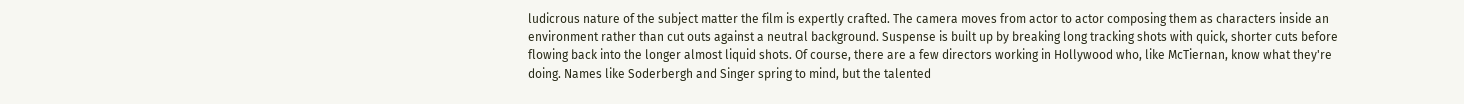ludicrous nature of the subject matter the film is expertly crafted. The camera moves from actor to actor composing them as characters inside an environment rather than cut outs against a neutral background. Suspense is built up by breaking long tracking shots with quick, shorter cuts before flowing back into the longer almost liquid shots. Of course, there are a few directors working in Hollywood who, like McTiernan, know what they're doing. Names like Soderbergh and Singer spring to mind, but the talented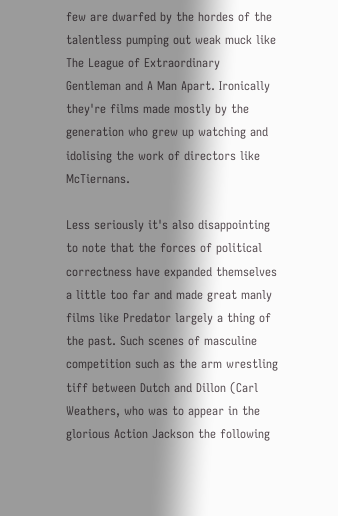few are dwarfed by the hordes of the talentless pumping out weak muck like The League of Extraordinary Gentleman and A Man Apart. Ironically they're films made mostly by the generation who grew up watching and idolising the work of directors like McTiernans.

Less seriously it's also disappointing to note that the forces of political correctness have expanded themselves a little too far and made great manly films like Predator largely a thing of the past. Such scenes of masculine competition such as the arm wrestling tiff between Dutch and Dillon (Carl Weathers, who was to appear in the glorious Action Jackson the following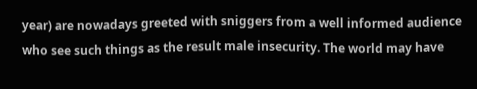year) are nowadays greeted with sniggers from a well informed audience who see such things as the result male insecurity. The world may have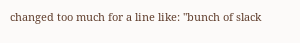changed too much for a line like: "bunch of slack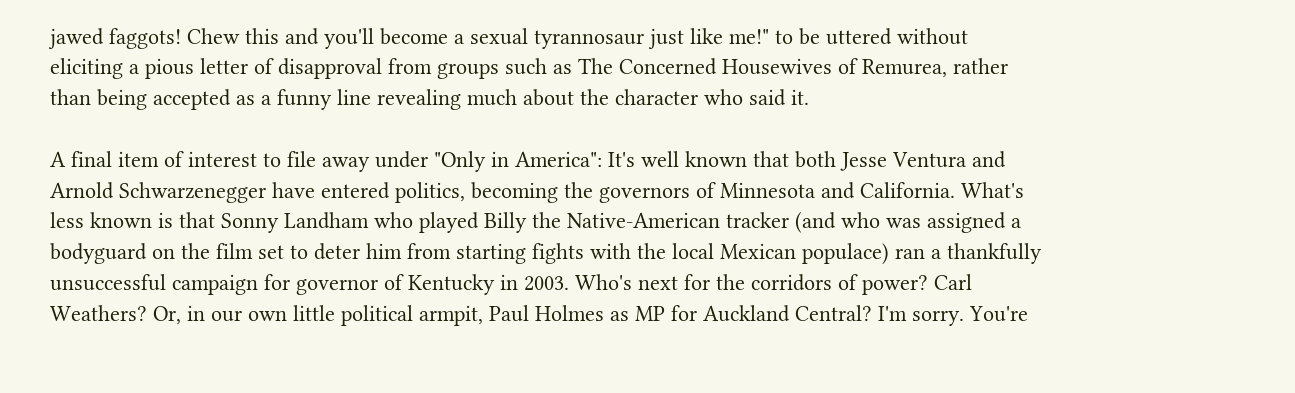jawed faggots! Chew this and you'll become a sexual tyrannosaur just like me!" to be uttered without eliciting a pious letter of disapproval from groups such as The Concerned Housewives of Remurea, rather than being accepted as a funny line revealing much about the character who said it.

A final item of interest to file away under "Only in America": It's well known that both Jesse Ventura and Arnold Schwarzenegger have entered politics, becoming the governors of Minnesota and California. What's less known is that Sonny Landham who played Billy the Native-American tracker (and who was assigned a bodyguard on the film set to deter him from starting fights with the local Mexican populace) ran a thankfully unsuccessful campaign for governor of Kentucky in 2003. Who's next for the corridors of power? Carl Weathers? Or, in our own little political armpit, Paul Holmes as MP for Auckland Central? I'm sorry. You're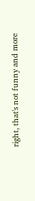right, that's not funny and more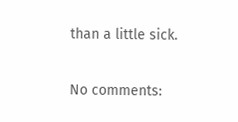than a little sick.

No comments: